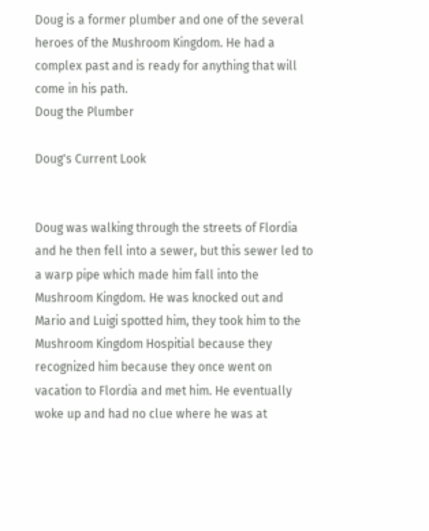Doug is a former plumber and one of the several heroes of the Mushroom Kingdom. He had a complex past and is ready for anything that will come in his path.
Doug the Plumber

Doug's Current Look


Doug was walking through the streets of Flordia and he then fell into a sewer, but this sewer led to a warp pipe which made him fall into the Mushroom Kingdom. He was knocked out and Mario and Luigi spotted him, they took him to the Mushroom Kingdom Hospitial because they recognized him because they once went on vacation to Flordia and met him. He eventually woke up and had no clue where he was at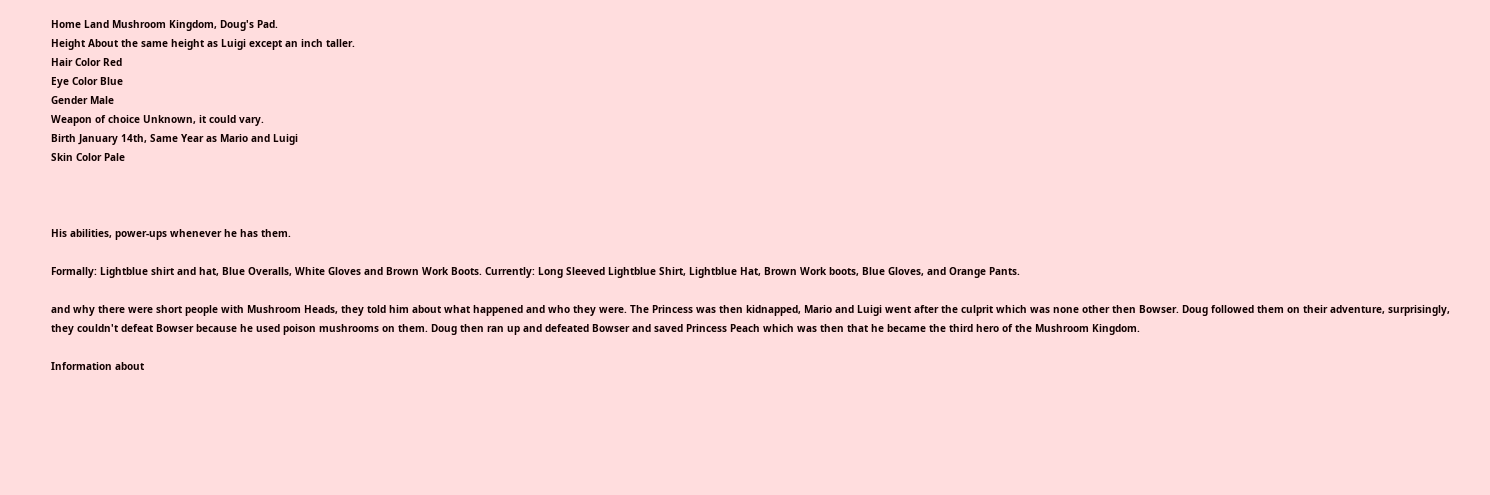Home Land Mushroom Kingdom, Doug's Pad.
Height About the same height as Luigi except an inch taller.
Hair Color Red
Eye Color Blue
Gender Male
Weapon of choice Unknown, it could vary.
Birth January 14th, Same Year as Mario and Luigi
Skin Color Pale



His abilities, power-ups whenever he has them.

Formally: Lightblue shirt and hat, Blue Overalls, White Gloves and Brown Work Boots. Currently: Long Sleeved Lightblue Shirt, Lightblue Hat, Brown Work boots, Blue Gloves, and Orange Pants.

and why there were short people with Mushroom Heads, they told him about what happened and who they were. The Princess was then kidnapped, Mario and Luigi went after the culprit which was none other then Bowser. Doug followed them on their adventure, surprisingly, they couldn't defeat Bowser because he used poison mushrooms on them. Doug then ran up and defeated Bowser and saved Princess Peach which was then that he became the third hero of the Mushroom Kingdom.

Information about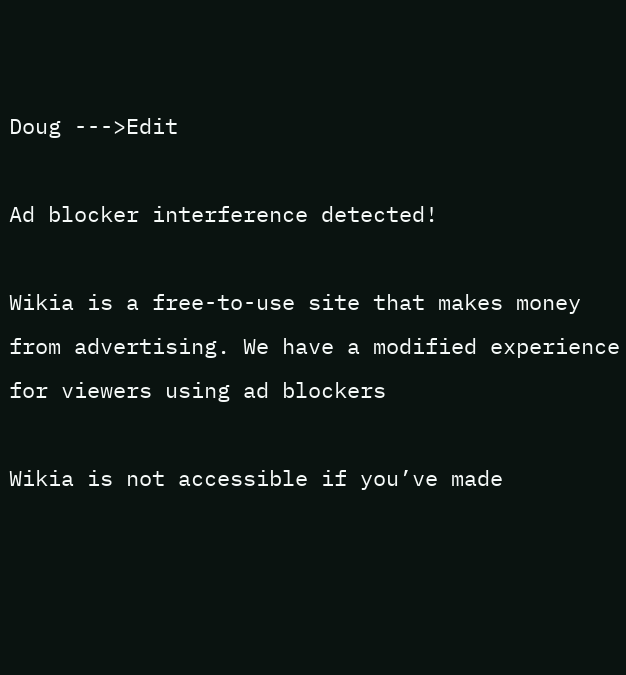Doug --->Edit

Ad blocker interference detected!

Wikia is a free-to-use site that makes money from advertising. We have a modified experience for viewers using ad blockers

Wikia is not accessible if you’ve made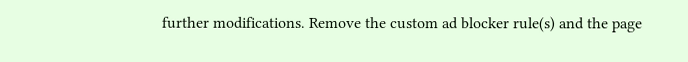further modifications. Remove the custom ad blocker rule(s) and the page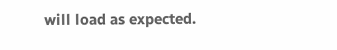will load as expected.